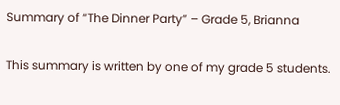Summary of “The Dinner Party” – Grade 5, Brianna

This summary is written by one of my grade 5 students.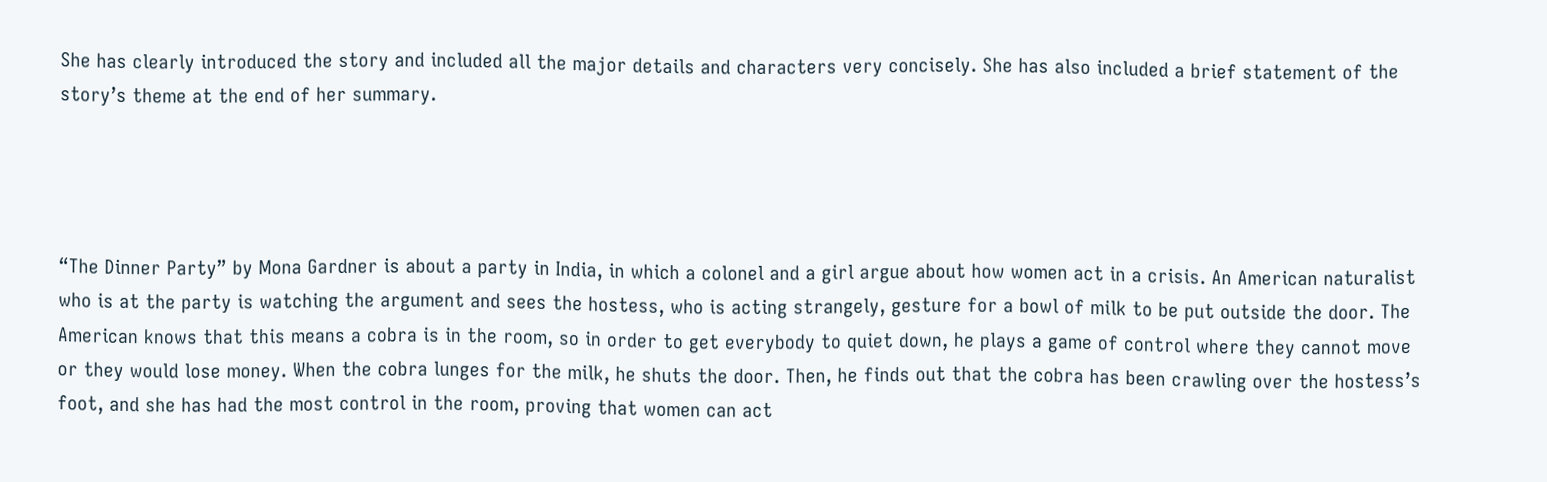She has clearly introduced the story and included all the major details and characters very concisely. She has also included a brief statement of the story’s theme at the end of her summary.




“The Dinner Party” by Mona Gardner is about a party in India, in which a colonel and a girl argue about how women act in a crisis. An American naturalist who is at the party is watching the argument and sees the hostess, who is acting strangely, gesture for a bowl of milk to be put outside the door. The American knows that this means a cobra is in the room, so in order to get everybody to quiet down, he plays a game of control where they cannot move or they would lose money. When the cobra lunges for the milk, he shuts the door. Then, he finds out that the cobra has been crawling over the hostess’s foot, and she has had the most control in the room, proving that women can act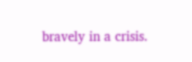bravely in a crisis.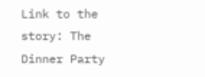Link to the story: The Dinner Party